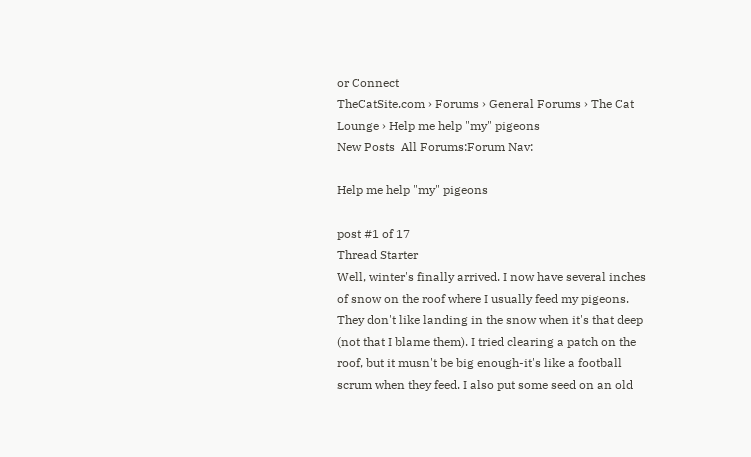or Connect
TheCatSite.com › Forums › General Forums › The Cat Lounge › Help me help "my" pigeons
New Posts  All Forums:Forum Nav:

Help me help "my" pigeons

post #1 of 17
Thread Starter
Well, winter's finally arrived. I now have several inches of snow on the roof where I usually feed my pigeons. They don't like landing in the snow when it's that deep (not that I blame them). I tried clearing a patch on the roof, but it musn't be big enough-it's like a football scrum when they feed. I also put some seed on an old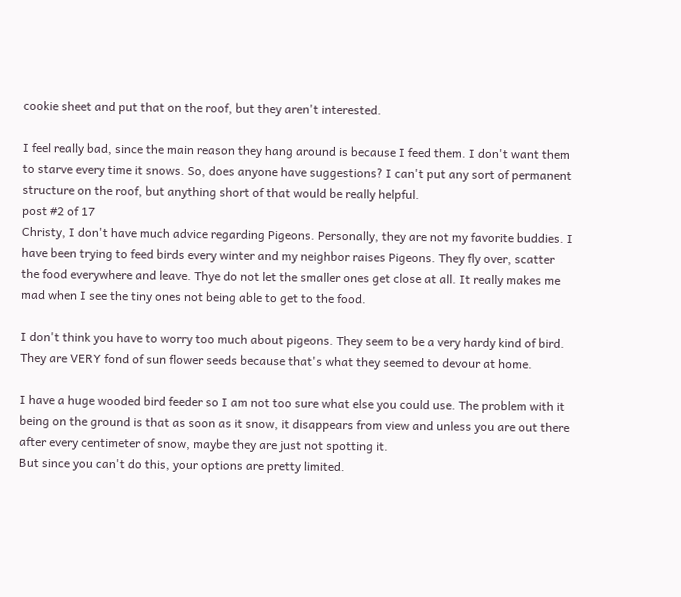cookie sheet and put that on the roof, but they aren't interested.

I feel really bad, since the main reason they hang around is because I feed them. I don't want them to starve every time it snows. So, does anyone have suggestions? I can't put any sort of permanent structure on the roof, but anything short of that would be really helpful.
post #2 of 17
Christy, I don't have much advice regarding Pigeons. Personally, they are not my favorite buddies. I have been trying to feed birds every winter and my neighbor raises Pigeons. They fly over, scatter the food everywhere and leave. Thye do not let the smaller ones get close at all. It really makes me mad when I see the tiny ones not being able to get to the food.

I don't think you have to worry too much about pigeons. They seem to be a very hardy kind of bird. They are VERY fond of sun flower seeds because that's what they seemed to devour at home.

I have a huge wooded bird feeder so I am not too sure what else you could use. The problem with it being on the ground is that as soon as it snow, it disappears from view and unless you are out there after every centimeter of snow, maybe they are just not spotting it.
But since you can't do this, your options are pretty limited.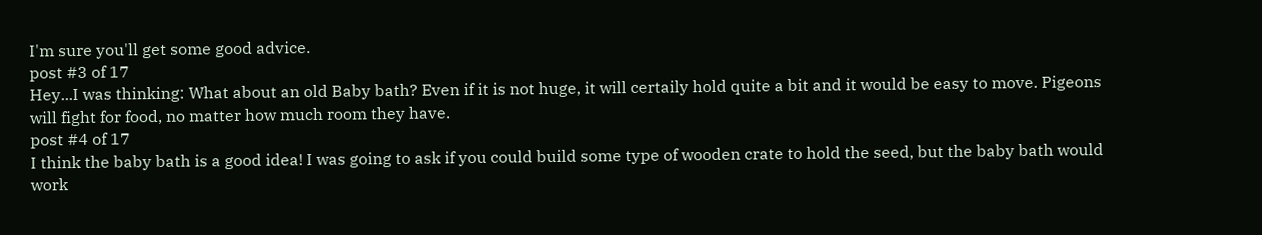I'm sure you'll get some good advice.
post #3 of 17
Hey...I was thinking: What about an old Baby bath? Even if it is not huge, it will certaily hold quite a bit and it would be easy to move. Pigeons will fight for food, no matter how much room they have.
post #4 of 17
I think the baby bath is a good idea! I was going to ask if you could build some type of wooden crate to hold the seed, but the baby bath would work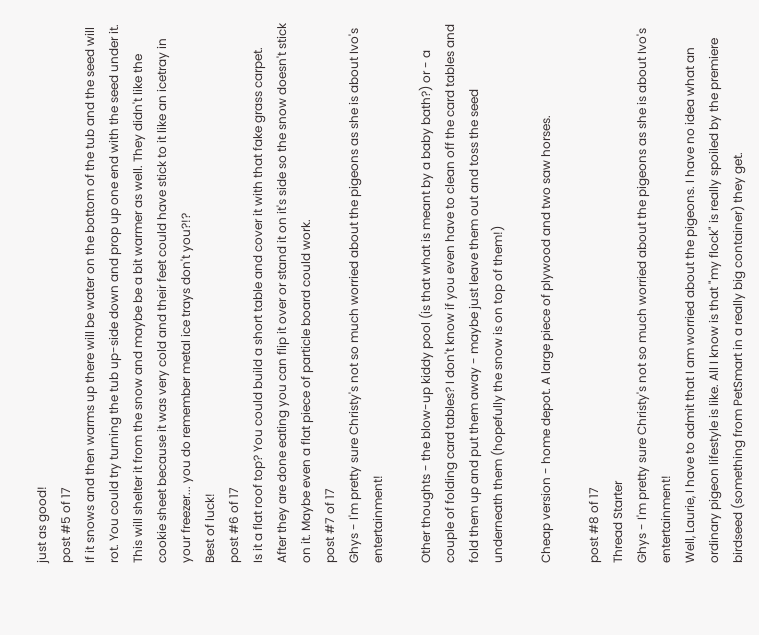just as good!
post #5 of 17
If it snows and then warms up there will be water on the bottom of the tub and the seed will rot. You could try turning the tub up-side down and prop up one end with the seed under it. This will shelter it from the snow and maybe be a bit warmer as well. They didn't like the cookie sheet because it was very cold and their feet could have stick to it like an icetray in your freezer... you do remember metal ice trays don't you?!?
Best of luck!
post #6 of 17
Is it a flat roof top? You could build a short table and cover it with that fake grass carpet. After they are done eating you can flip it over or stand it on it's side so the snow doesn't stick on it. Maybe even a flat piece of particle board could work.
post #7 of 17
Ghys - I'm pretty sure Christy's not so much worried about the pigeons as she is about Ivo's entertainment!

Other thoughts - the blow-up kiddy pool (is that what is meant by a baby bath?) or - a couple of folding card tables? I don't know if you even have to clean off the card tables and fold them up and put them away - maybe just leave them out and toss the seed underneath them (hopefully the snow is on top of them!)

Cheap version - home depot. A large piece of plywood and two saw horses.

post #8 of 17
Thread Starter
Ghys - I'm pretty sure Christy's not so much worried about the pigeons as she is about Ivo's entertainment!
Well, Laurie, I have to admit that I am worried about the pigeons. I have no idea what an ordinary pigeon lifestyle is like. All I know is that "my flock" is really spoiled by the premiere birdseed (something from PetSmart in a really big container) they get.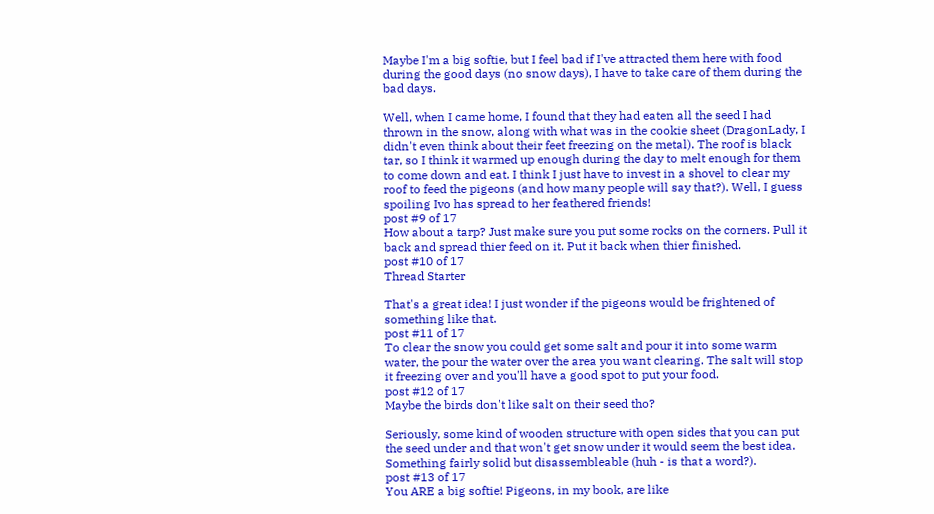Maybe I'm a big softie, but I feel bad if I've attracted them here with food during the good days (no snow days), I have to take care of them during the bad days.

Well, when I came home, I found that they had eaten all the seed I had thrown in the snow, along with what was in the cookie sheet (DragonLady, I didn't even think about their feet freezing on the metal). The roof is black tar, so I think it warmed up enough during the day to melt enough for them to come down and eat. I think I just have to invest in a shovel to clear my roof to feed the pigeons (and how many people will say that?). Well, I guess spoiling Ivo has spread to her feathered friends!
post #9 of 17
How about a tarp? Just make sure you put some rocks on the corners. Pull it back and spread thier feed on it. Put it back when thier finished.
post #10 of 17
Thread Starter

That's a great idea! I just wonder if the pigeons would be frightened of something like that.
post #11 of 17
To clear the snow you could get some salt and pour it into some warm water, the pour the water over the area you want clearing. The salt will stop it freezing over and you'll have a good spot to put your food.
post #12 of 17
Maybe the birds don't like salt on their seed tho?

Seriously, some kind of wooden structure with open sides that you can put the seed under and that won't get snow under it would seem the best idea. Something fairly solid but disassembleable (huh - is that a word?).
post #13 of 17
You ARE a big softie! Pigeons, in my book, are like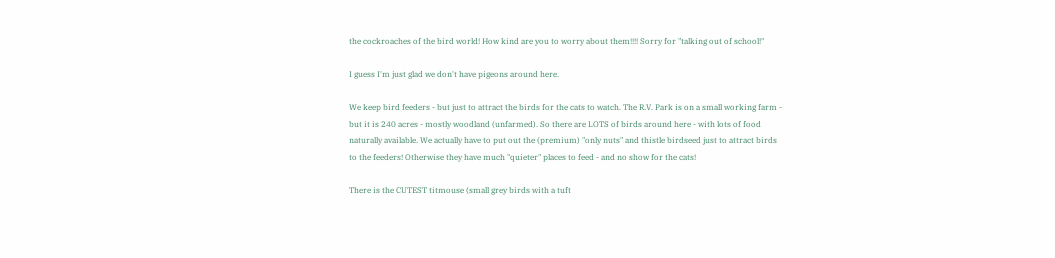the cockroaches of the bird world! How kind are you to worry about them!!!! Sorry for "talking out of school!"

I guess I'm just glad we don't have pigeons around here.

We keep bird feeders - but just to attract the birds for the cats to watch. The R.V. Park is on a small working farm - but it is 240 acres - mostly woodland (unfarmed). So there are LOTS of birds around here - with lots of food naturally available. We actually have to put out the (premium) "only nuts" and thistle birdseed just to attract birds to the feeders! Otherwise they have much "quieter" places to feed - and no show for the cats!

There is the CUTEST titmouse (small grey birds with a tuft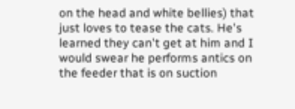on the head and white bellies) that just loves to tease the cats. He's learned they can't get at him and I would swear he performs antics on the feeder that is on suction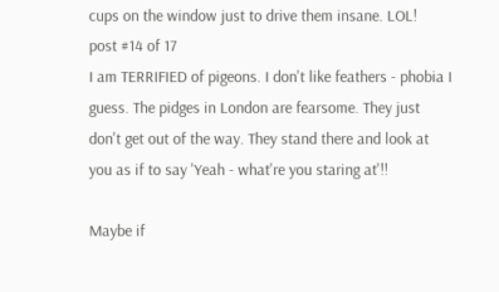cups on the window just to drive them insane. LOL!
post #14 of 17
I am TERRIFIED of pigeons. I don't like feathers - phobia I guess. The pidges in London are fearsome. They just don't get out of the way. They stand there and look at you as if to say 'Yeah - what're you staring at'!!

Maybe if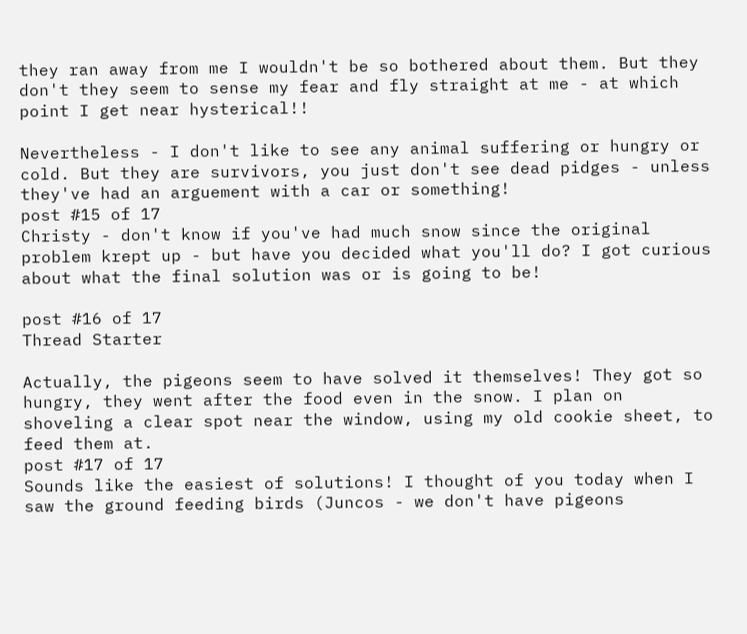they ran away from me I wouldn't be so bothered about them. But they don't they seem to sense my fear and fly straight at me - at which point I get near hysterical!!

Nevertheless - I don't like to see any animal suffering or hungry or cold. But they are survivors, you just don't see dead pidges - unless they've had an arguement with a car or something!
post #15 of 17
Christy - don't know if you've had much snow since the original problem krept up - but have you decided what you'll do? I got curious about what the final solution was or is going to be!

post #16 of 17
Thread Starter

Actually, the pigeons seem to have solved it themselves! They got so hungry, they went after the food even in the snow. I plan on shoveling a clear spot near the window, using my old cookie sheet, to feed them at.
post #17 of 17
Sounds like the easiest of solutions! I thought of you today when I saw the ground feeding birds (Juncos - we don't have pigeons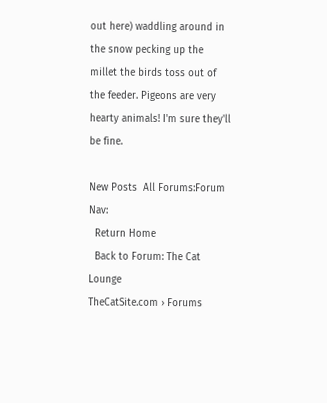out here) waddling around in the snow pecking up the millet the birds toss out of the feeder. Pigeons are very hearty animals! I'm sure they'll be fine.

New Posts  All Forums:Forum Nav:
  Return Home
  Back to Forum: The Cat Lounge
TheCatSite.com › Forums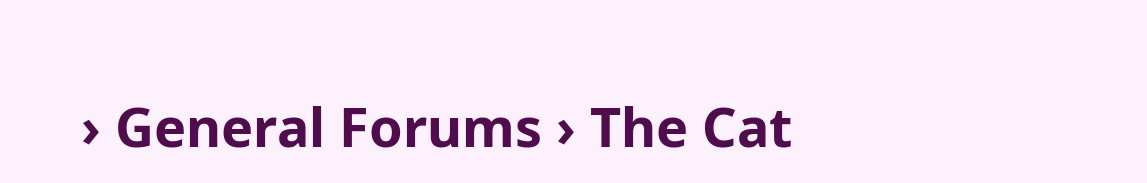› General Forums › The Cat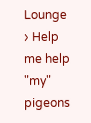Lounge › Help me help "my" pigeons